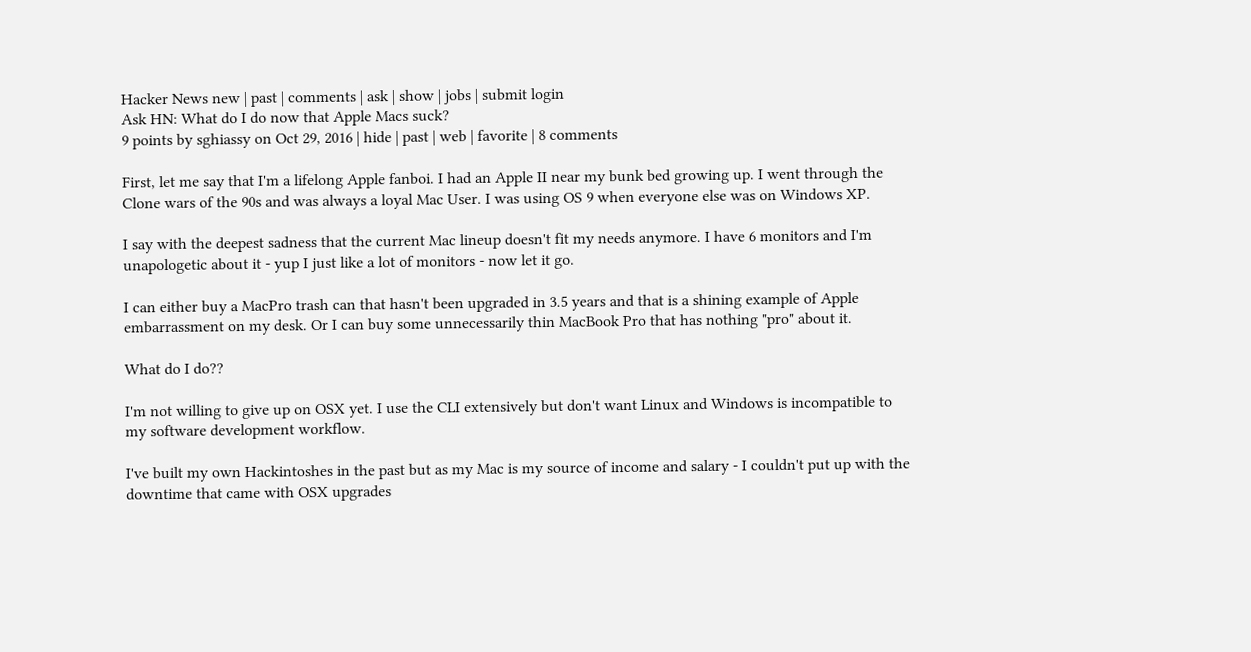Hacker News new | past | comments | ask | show | jobs | submit login
Ask HN: What do I do now that Apple Macs suck?
9 points by sghiassy on Oct 29, 2016 | hide | past | web | favorite | 8 comments

First, let me say that I'm a lifelong Apple fanboi. I had an Apple II near my bunk bed growing up. I went through the Clone wars of the 90s and was always a loyal Mac User. I was using OS 9 when everyone else was on Windows XP.

I say with the deepest sadness that the current Mac lineup doesn't fit my needs anymore. I have 6 monitors and I'm unapologetic about it - yup I just like a lot of monitors - now let it go.

I can either buy a MacPro trash can that hasn't been upgraded in 3.5 years and that is a shining example of Apple embarrassment on my desk. Or I can buy some unnecessarily thin MacBook Pro that has nothing "pro" about it.

What do I do??

I'm not willing to give up on OSX yet. I use the CLI extensively but don't want Linux and Windows is incompatible to my software development workflow.

I've built my own Hackintoshes in the past but as my Mac is my source of income and salary - I couldn't put up with the downtime that came with OSX upgrades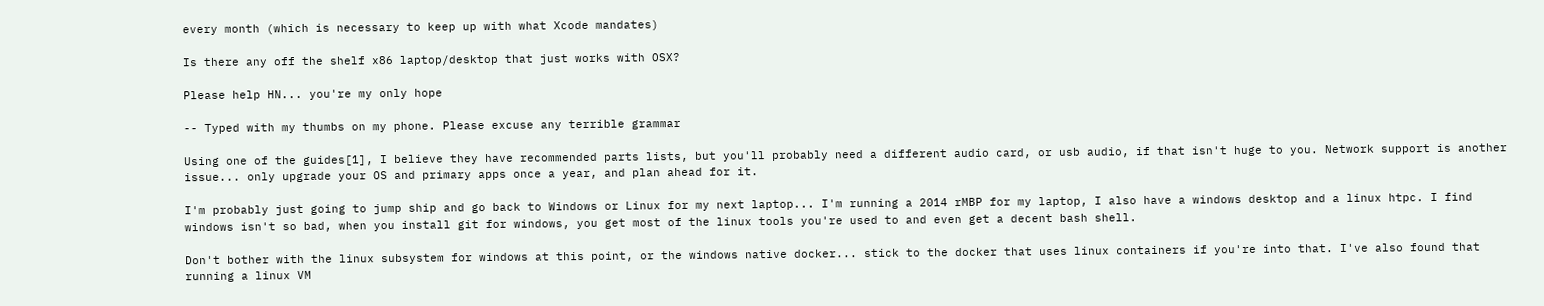every month (which is necessary to keep up with what Xcode mandates)

Is there any off the shelf x86 laptop/desktop that just works with OSX?

Please help HN... you're my only hope

-- Typed with my thumbs on my phone. Please excuse any terrible grammar

Using one of the guides[1], I believe they have recommended parts lists, but you'll probably need a different audio card, or usb audio, if that isn't huge to you. Network support is another issue... only upgrade your OS and primary apps once a year, and plan ahead for it.

I'm probably just going to jump ship and go back to Windows or Linux for my next laptop... I'm running a 2014 rMBP for my laptop, I also have a windows desktop and a linux htpc. I find windows isn't so bad, when you install git for windows, you get most of the linux tools you're used to and even get a decent bash shell.

Don't bother with the linux subsystem for windows at this point, or the windows native docker... stick to the docker that uses linux containers if you're into that. I've also found that running a linux VM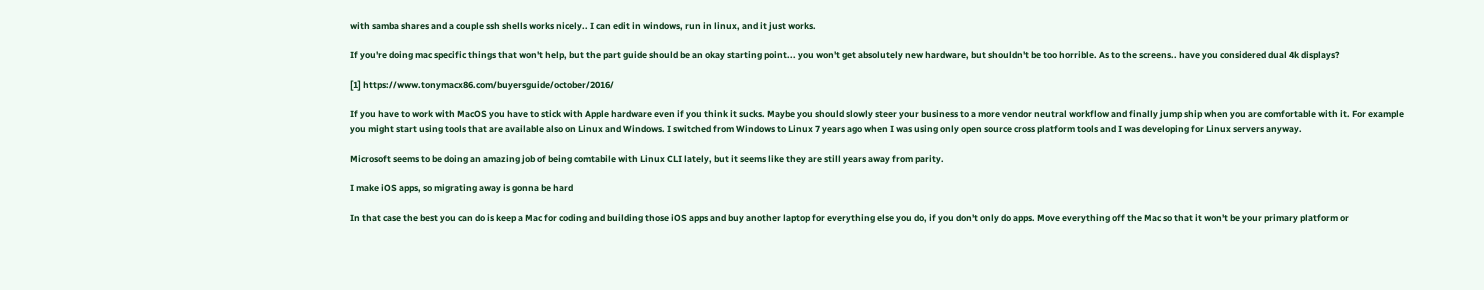with samba shares and a couple ssh shells works nicely.. I can edit in windows, run in linux, and it just works.

If you're doing mac specific things that won't help, but the part guide should be an okay starting point... you won't get absolutely new hardware, but shouldn't be too horrible. As to the screens.. have you considered dual 4k displays?

[1] https://www.tonymacx86.com/buyersguide/october/2016/

If you have to work with MacOS you have to stick with Apple hardware even if you think it sucks. Maybe you should slowly steer your business to a more vendor neutral workflow and finally jump ship when you are comfortable with it. For example you might start using tools that are available also on Linux and Windows. I switched from Windows to Linux 7 years ago when I was using only open source cross platform tools and I was developing for Linux servers anyway.

Microsoft seems to be doing an amazing job of being comtabile with Linux CLI lately, but it seems like they are still years away from parity.

I make iOS apps, so migrating away is gonna be hard

In that case the best you can do is keep a Mac for coding and building those iOS apps and buy another laptop for everything else you do, if you don't only do apps. Move everything off the Mac so that it won't be your primary platform or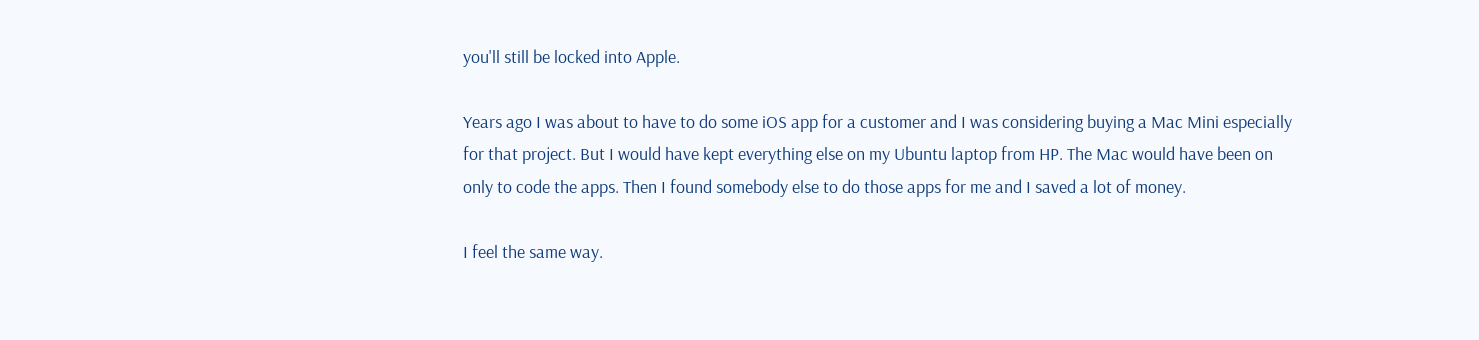you'll still be locked into Apple.

Years ago I was about to have to do some iOS app for a customer and I was considering buying a Mac Mini especially for that project. But I would have kept everything else on my Ubuntu laptop from HP. The Mac would have been on only to code the apps. Then I found somebody else to do those apps for me and I saved a lot of money.

I feel the same way.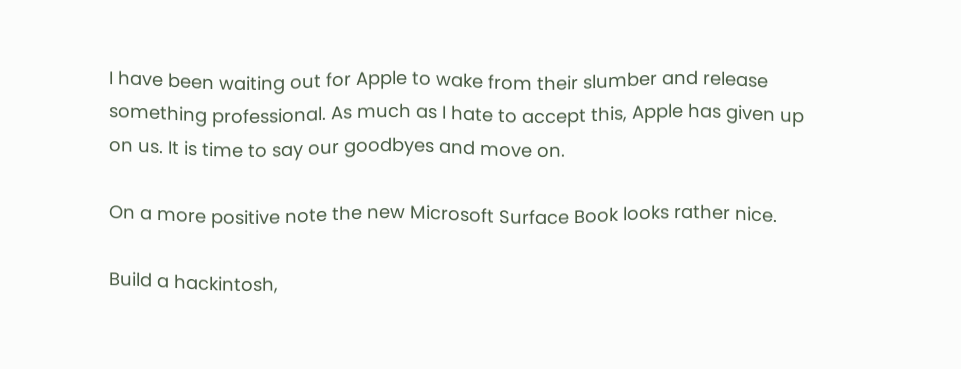I have been waiting out for Apple to wake from their slumber and release something professional. As much as I hate to accept this, Apple has given up on us. It is time to say our goodbyes and move on.

On a more positive note the new Microsoft Surface Book looks rather nice.

Build a hackintosh,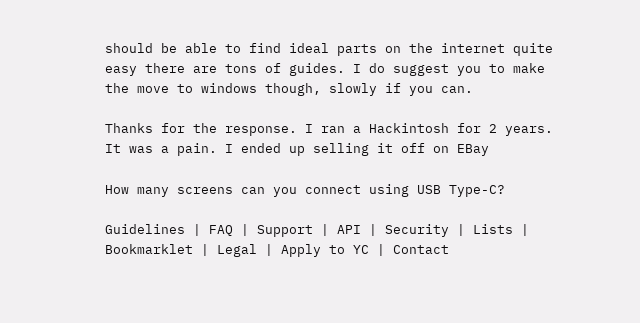should be able to find ideal parts on the internet quite easy there are tons of guides. I do suggest you to make the move to windows though, slowly if you can.

Thanks for the response. I ran a Hackintosh for 2 years. It was a pain. I ended up selling it off on EBay

How many screens can you connect using USB Type-C?

Guidelines | FAQ | Support | API | Security | Lists | Bookmarklet | Legal | Apply to YC | Contact